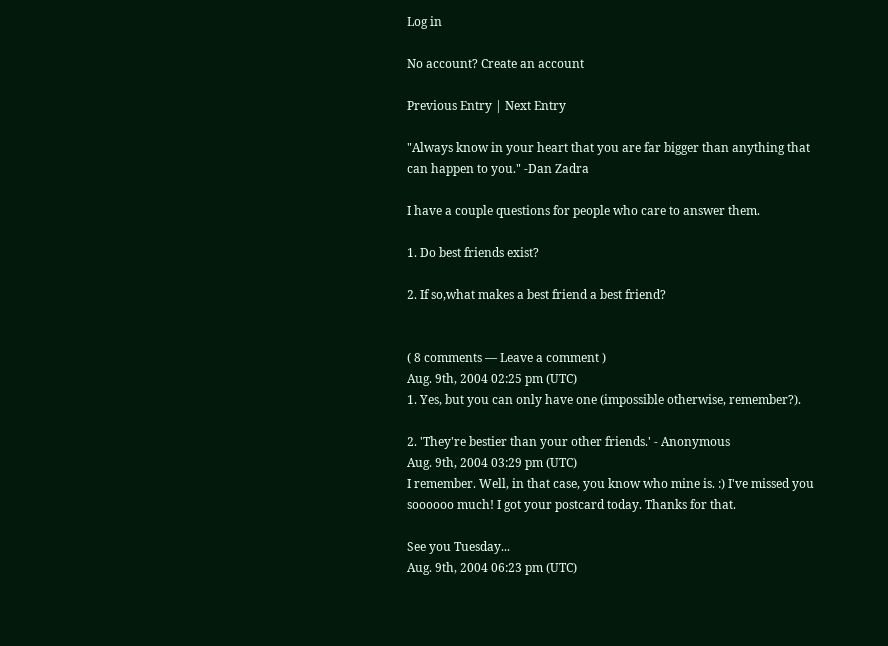Log in

No account? Create an account

Previous Entry | Next Entry

"Always know in your heart that you are far bigger than anything that can happen to you." -Dan Zadra

I have a couple questions for people who care to answer them.

1. Do best friends exist?

2. If so,what makes a best friend a best friend?


( 8 comments — Leave a comment )
Aug. 9th, 2004 02:25 pm (UTC)
1. Yes, but you can only have one (impossible otherwise, remember?).

2. 'They're bestier than your other friends.' - Anonymous
Aug. 9th, 2004 03:29 pm (UTC)
I remember. Well, in that case, you know who mine is. :) I've missed you soooooo much! I got your postcard today. Thanks for that.

See you Tuesday...
Aug. 9th, 2004 06:23 pm (UTC)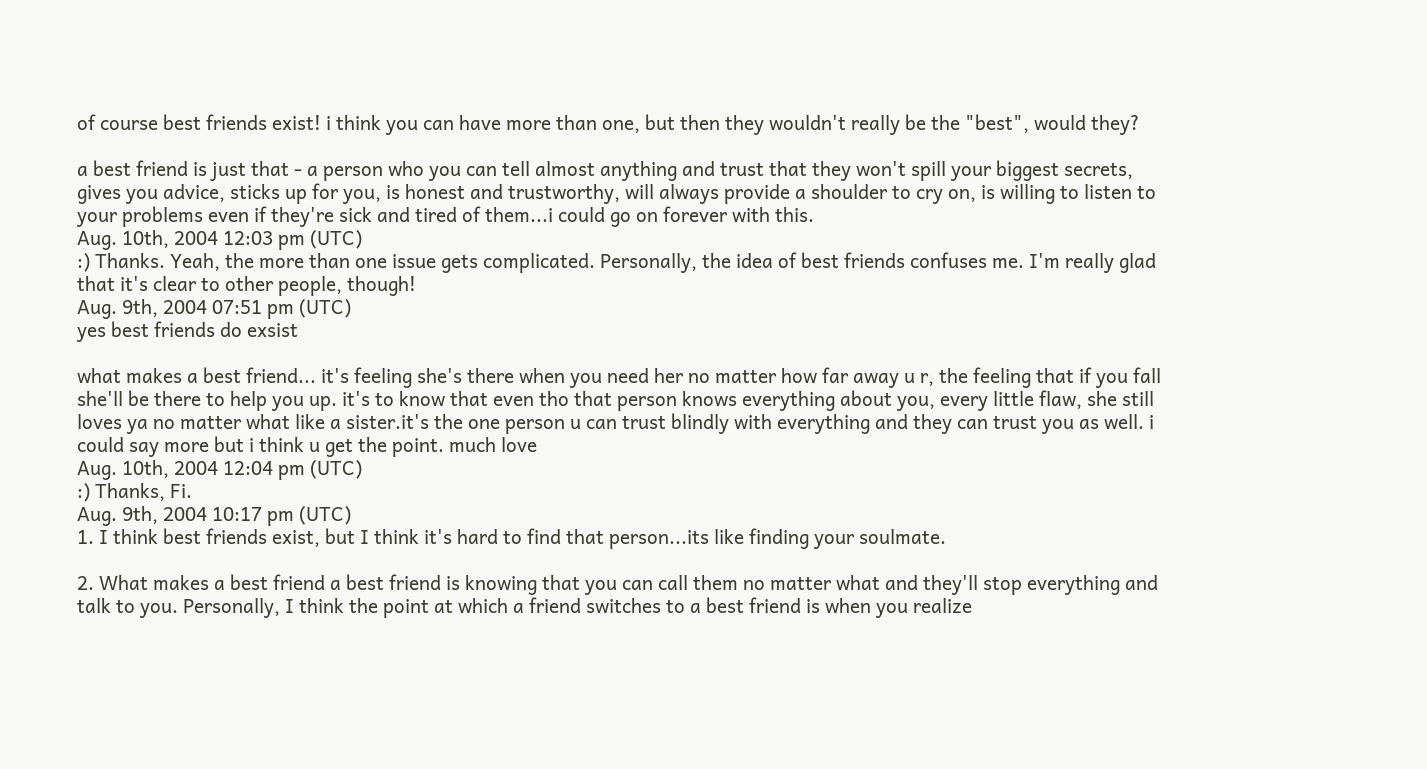of course best friends exist! i think you can have more than one, but then they wouldn't really be the "best", would they?

a best friend is just that - a person who you can tell almost anything and trust that they won't spill your biggest secrets, gives you advice, sticks up for you, is honest and trustworthy, will always provide a shoulder to cry on, is willing to listen to your problems even if they're sick and tired of them...i could go on forever with this.
Aug. 10th, 2004 12:03 pm (UTC)
:) Thanks. Yeah, the more than one issue gets complicated. Personally, the idea of best friends confuses me. I'm really glad that it's clear to other people, though!
Aug. 9th, 2004 07:51 pm (UTC)
yes best friends do exsist

what makes a best friend... it's feeling she's there when you need her no matter how far away u r, the feeling that if you fall she'll be there to help you up. it's to know that even tho that person knows everything about you, every little flaw, she still loves ya no matter what like a sister.it's the one person u can trust blindly with everything and they can trust you as well. i could say more but i think u get the point. much love
Aug. 10th, 2004 12:04 pm (UTC)
:) Thanks, Fi.
Aug. 9th, 2004 10:17 pm (UTC)
1. I think best friends exist, but I think it's hard to find that person...its like finding your soulmate.

2. What makes a best friend a best friend is knowing that you can call them no matter what and they'll stop everything and talk to you. Personally, I think the point at which a friend switches to a best friend is when you realize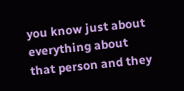you know just about everything about that person and they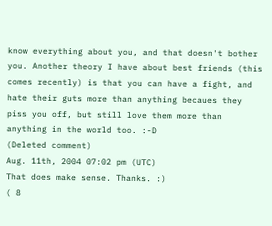know everything about you, and that doesn't bother you. Another theory I have about best friends (this comes recently) is that you can have a fight, and hate their guts more than anything becaues they piss you off, but still love them more than anything in the world too. :-D
(Deleted comment)
Aug. 11th, 2004 07:02 pm (UTC)
That does make sense. Thanks. :)
( 8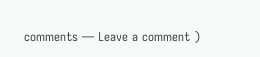comments — Leave a comment )